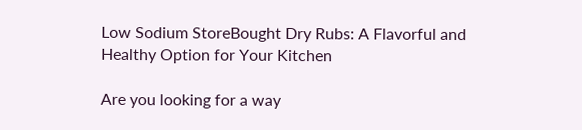Low Sodium StoreBought Dry Rubs: A Flavorful and Healthy Option for Your Kitchen

Are you looking for a way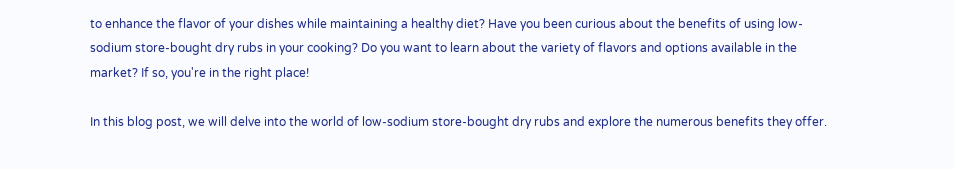to enhance the flavor of your dishes while maintaining a healthy diet? Have you been curious about the benefits of using low-sodium store-bought dry rubs in your cooking? Do you want to learn about the variety of flavors and options available in the market? If so, you're in the right place!

In this blog post, we will delve into the world of low-sodium store-bought dry rubs and explore the numerous benefits they offer.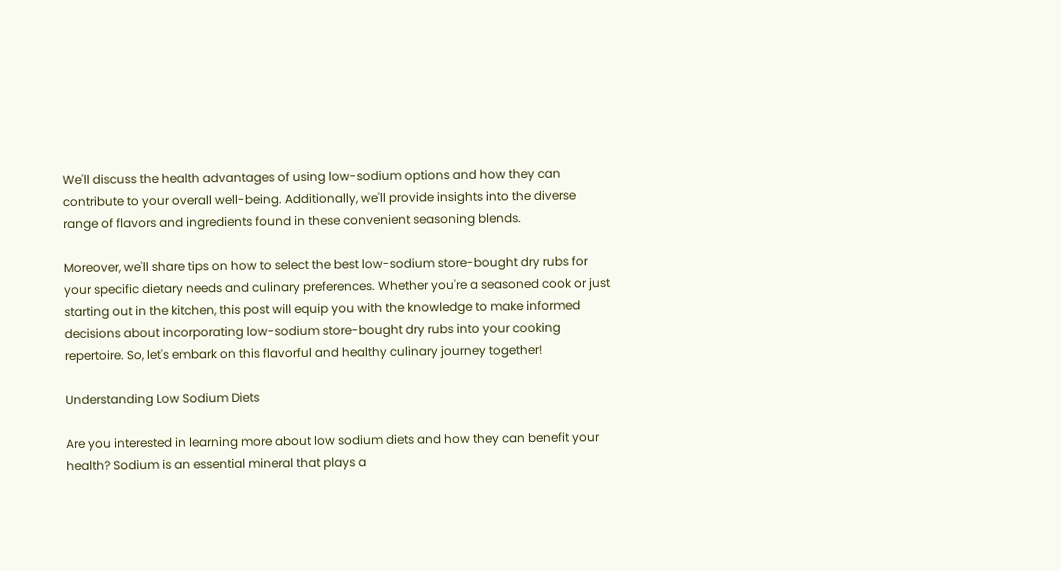We'll discuss the health advantages of using low-sodium options and how they can contribute to your overall well-being. Additionally, we'll provide insights into the diverse range of flavors and ingredients found in these convenient seasoning blends.

Moreover, we'll share tips on how to select the best low-sodium store-bought dry rubs for your specific dietary needs and culinary preferences. Whether you're a seasoned cook or just starting out in the kitchen, this post will equip you with the knowledge to make informed decisions about incorporating low-sodium store-bought dry rubs into your cooking repertoire. So, let's embark on this flavorful and healthy culinary journey together!

Understanding Low Sodium Diets

Are you interested in learning more about low sodium diets and how they can benefit your health? Sodium is an essential mineral that plays a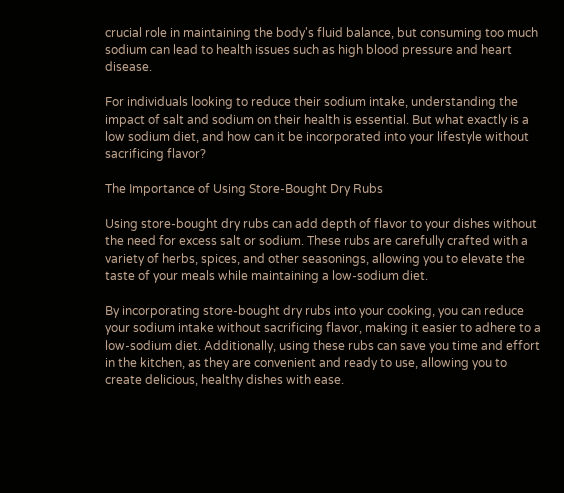crucial role in maintaining the body's fluid balance, but consuming too much sodium can lead to health issues such as high blood pressure and heart disease.

For individuals looking to reduce their sodium intake, understanding the impact of salt and sodium on their health is essential. But what exactly is a low sodium diet, and how can it be incorporated into your lifestyle without sacrificing flavor?

The Importance of Using Store-Bought Dry Rubs

Using store-bought dry rubs can add depth of flavor to your dishes without the need for excess salt or sodium. These rubs are carefully crafted with a variety of herbs, spices, and other seasonings, allowing you to elevate the taste of your meals while maintaining a low-sodium diet.

By incorporating store-bought dry rubs into your cooking, you can reduce your sodium intake without sacrificing flavor, making it easier to adhere to a low-sodium diet. Additionally, using these rubs can save you time and effort in the kitchen, as they are convenient and ready to use, allowing you to create delicious, healthy dishes with ease.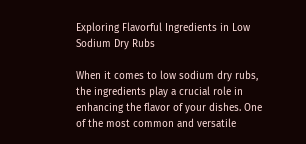Exploring Flavorful Ingredients in Low Sodium Dry Rubs

When it comes to low sodium dry rubs, the ingredients play a crucial role in enhancing the flavor of your dishes. One of the most common and versatile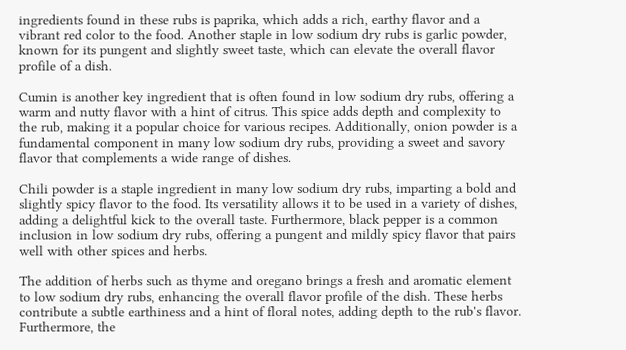ingredients found in these rubs is paprika, which adds a rich, earthy flavor and a vibrant red color to the food. Another staple in low sodium dry rubs is garlic powder, known for its pungent and slightly sweet taste, which can elevate the overall flavor profile of a dish.

Cumin is another key ingredient that is often found in low sodium dry rubs, offering a warm and nutty flavor with a hint of citrus. This spice adds depth and complexity to the rub, making it a popular choice for various recipes. Additionally, onion powder is a fundamental component in many low sodium dry rubs, providing a sweet and savory flavor that complements a wide range of dishes.

Chili powder is a staple ingredient in many low sodium dry rubs, imparting a bold and slightly spicy flavor to the food. Its versatility allows it to be used in a variety of dishes, adding a delightful kick to the overall taste. Furthermore, black pepper is a common inclusion in low sodium dry rubs, offering a pungent and mildly spicy flavor that pairs well with other spices and herbs.

The addition of herbs such as thyme and oregano brings a fresh and aromatic element to low sodium dry rubs, enhancing the overall flavor profile of the dish. These herbs contribute a subtle earthiness and a hint of floral notes, adding depth to the rub's flavor. Furthermore, the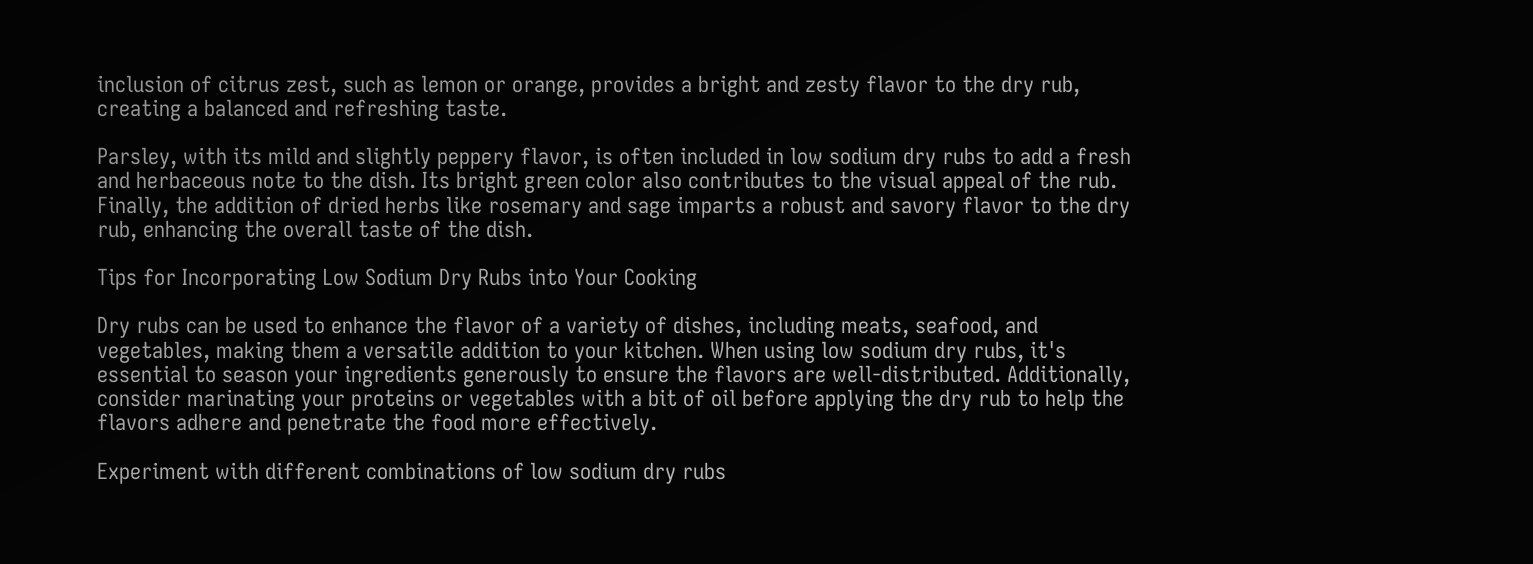inclusion of citrus zest, such as lemon or orange, provides a bright and zesty flavor to the dry rub, creating a balanced and refreshing taste.

Parsley, with its mild and slightly peppery flavor, is often included in low sodium dry rubs to add a fresh and herbaceous note to the dish. Its bright green color also contributes to the visual appeal of the rub. Finally, the addition of dried herbs like rosemary and sage imparts a robust and savory flavor to the dry rub, enhancing the overall taste of the dish.

Tips for Incorporating Low Sodium Dry Rubs into Your Cooking

Dry rubs can be used to enhance the flavor of a variety of dishes, including meats, seafood, and vegetables, making them a versatile addition to your kitchen. When using low sodium dry rubs, it's essential to season your ingredients generously to ensure the flavors are well-distributed. Additionally, consider marinating your proteins or vegetables with a bit of oil before applying the dry rub to help the flavors adhere and penetrate the food more effectively.

Experiment with different combinations of low sodium dry rubs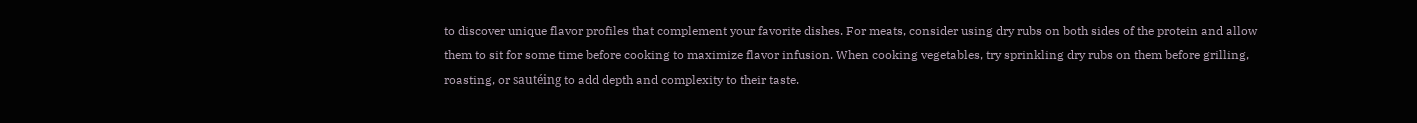to discover unique flavor profiles that complement your favorite dishes. For meats, consider using dry rubs on both sides of the protein and allow them to sit for some time before cooking to maximize flavor infusion. When cooking vegetables, try sprinkling dry rubs on them before grilling, roasting, or sautéing to add depth and complexity to their taste.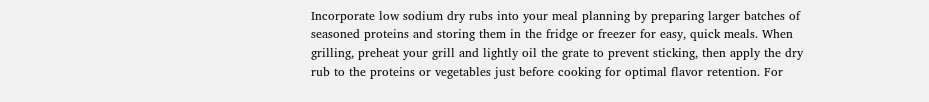Incorporate low sodium dry rubs into your meal planning by preparing larger batches of seasoned proteins and storing them in the fridge or freezer for easy, quick meals. When grilling, preheat your grill and lightly oil the grate to prevent sticking, then apply the dry rub to the proteins or vegetables just before cooking for optimal flavor retention. For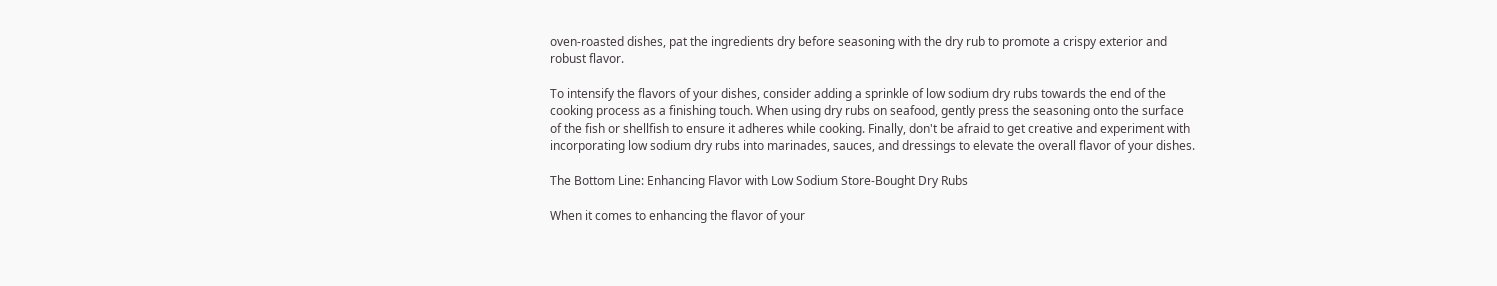oven-roasted dishes, pat the ingredients dry before seasoning with the dry rub to promote a crispy exterior and robust flavor.

To intensify the flavors of your dishes, consider adding a sprinkle of low sodium dry rubs towards the end of the cooking process as a finishing touch. When using dry rubs on seafood, gently press the seasoning onto the surface of the fish or shellfish to ensure it adheres while cooking. Finally, don't be afraid to get creative and experiment with incorporating low sodium dry rubs into marinades, sauces, and dressings to elevate the overall flavor of your dishes.

The Bottom Line: Enhancing Flavor with Low Sodium Store-Bought Dry Rubs

When it comes to enhancing the flavor of your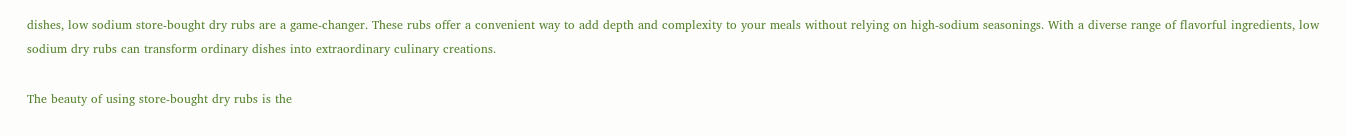dishes, low sodium store-bought dry rubs are a game-changer. These rubs offer a convenient way to add depth and complexity to your meals without relying on high-sodium seasonings. With a diverse range of flavorful ingredients, low sodium dry rubs can transform ordinary dishes into extraordinary culinary creations.

The beauty of using store-bought dry rubs is the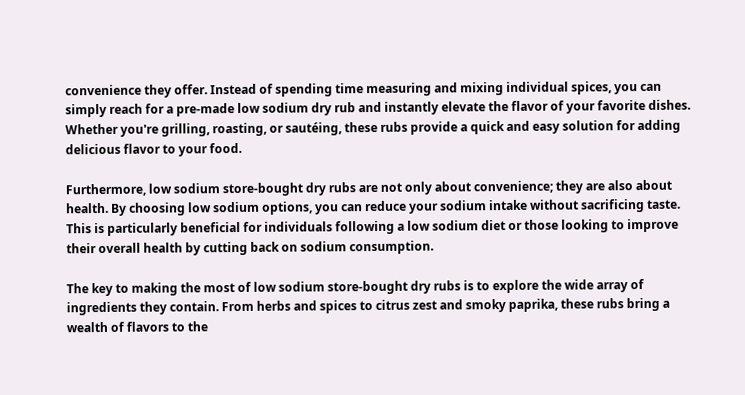convenience they offer. Instead of spending time measuring and mixing individual spices, you can simply reach for a pre-made low sodium dry rub and instantly elevate the flavor of your favorite dishes. Whether you're grilling, roasting, or sautéing, these rubs provide a quick and easy solution for adding delicious flavor to your food.

Furthermore, low sodium store-bought dry rubs are not only about convenience; they are also about health. By choosing low sodium options, you can reduce your sodium intake without sacrificing taste. This is particularly beneficial for individuals following a low sodium diet or those looking to improve their overall health by cutting back on sodium consumption.

The key to making the most of low sodium store-bought dry rubs is to explore the wide array of ingredients they contain. From herbs and spices to citrus zest and smoky paprika, these rubs bring a wealth of flavors to the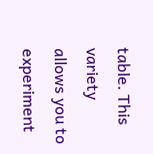table. This variety allows you to experiment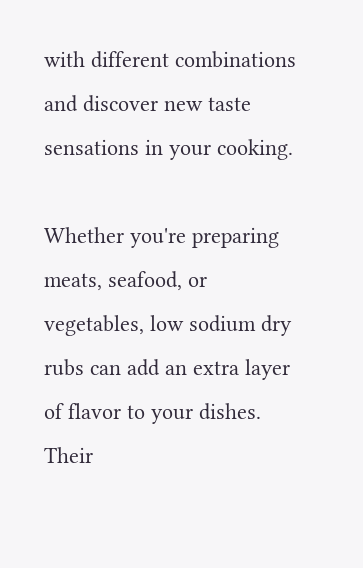with different combinations and discover new taste sensations in your cooking.

Whether you're preparing meats, seafood, or vegetables, low sodium dry rubs can add an extra layer of flavor to your dishes. Their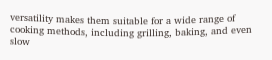versatility makes them suitable for a wide range of cooking methods, including grilling, baking, and even slow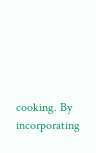cooking. By incorporating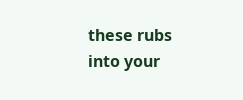these rubs into your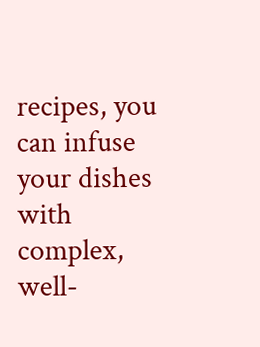recipes, you can infuse your dishes with complex, well-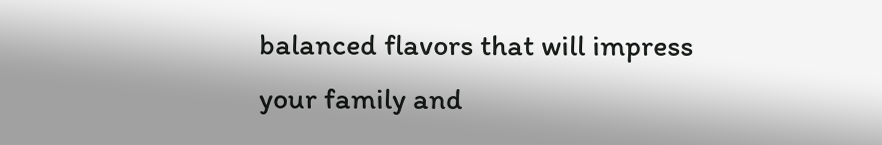balanced flavors that will impress your family and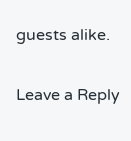guests alike.

Leave a Reply